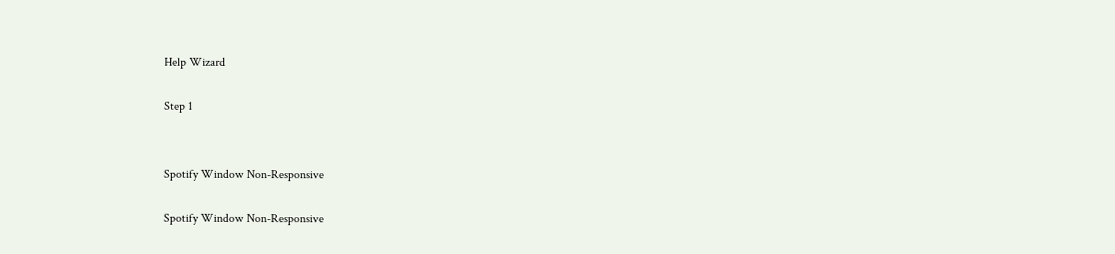Help Wizard

Step 1


Spotify Window Non-Responsive

Spotify Window Non-Responsive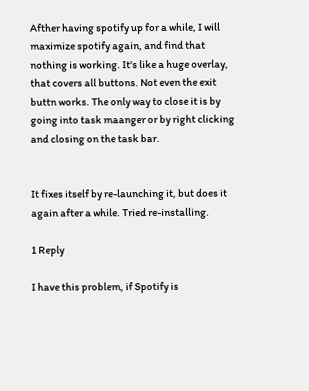Afther having spotify up for a while, I will maximize spotify again, and find that nothing is working. It's like a huge overlay, that covers all buttons. Not even the exit buttn works. The only way to close it is by going into task maanger or by right clicking and closing on the task bar.


It fixes itself by re-launching it, but does it again after a while. Tried re-installing.

1 Reply

I have this problem, if Spotify is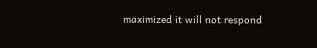maximized it will not respond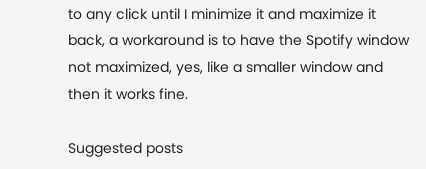to any click until I minimize it and maximize it back, a workaround is to have the Spotify window not maximized, yes, like a smaller window and then it works fine.

Suggested posts